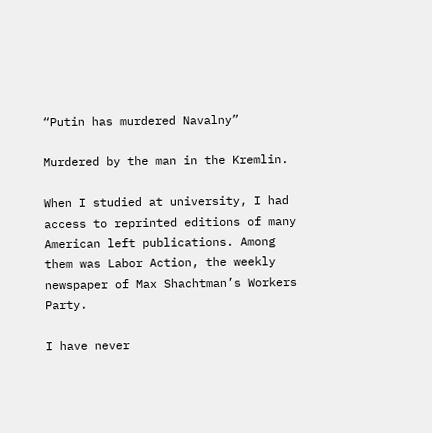“Putin has murdered Navalny”

Murdered by the man in the Kremlin.

When I studied at university, I had access to reprinted editions of many American left publications. Among them was Labor Action, the weekly newspaper of Max Shachtman’s Workers Party.

I have never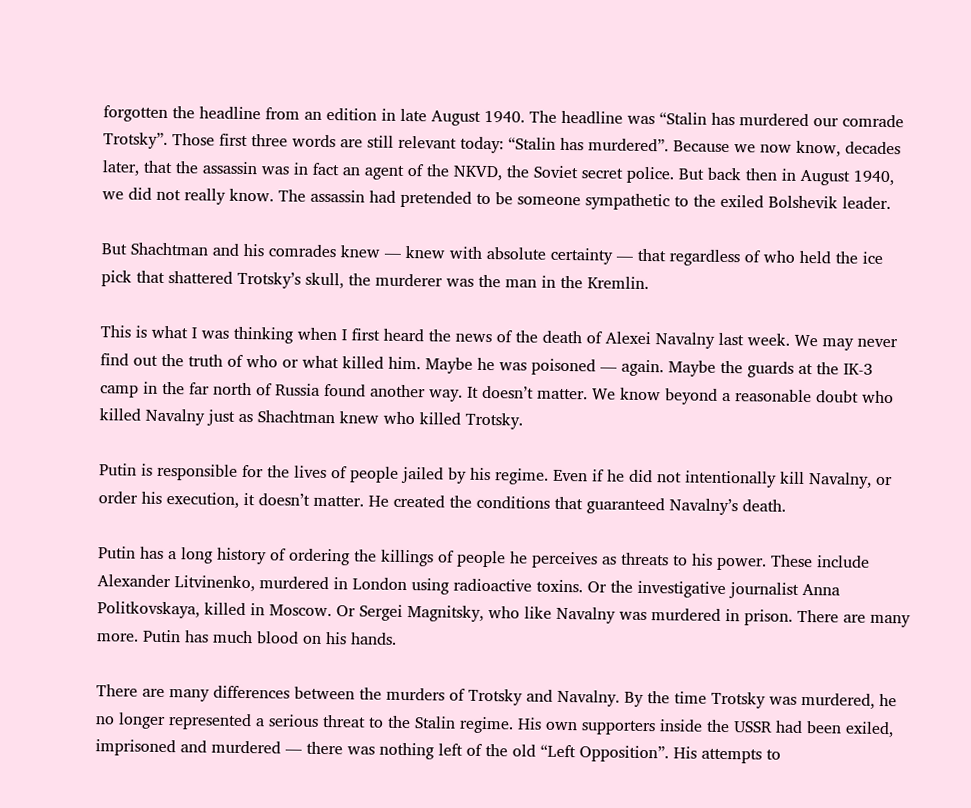forgotten the headline from an edition in late August 1940. The headline was “Stalin has murdered our comrade Trotsky”. Those first three words are still relevant today: “Stalin has murdered”. Because we now know, decades later, that the assassin was in fact an agent of the NKVD, the Soviet secret police. But back then in August 1940, we did not really know. The assassin had pretended to be someone sympathetic to the exiled Bolshevik leader.

But Shachtman and his comrades knew — knew with absolute certainty — that regardless of who held the ice pick that shattered Trotsky’s skull, the murderer was the man in the Kremlin.

This is what I was thinking when I first heard the news of the death of Alexei Navalny last week. We may never find out the truth of who or what killed him. Maybe he was poisoned — again. Maybe the guards at the IK-3 camp in the far north of Russia found another way. It doesn’t matter. We know beyond a reasonable doubt who killed Navalny just as Shachtman knew who killed Trotsky.

Putin is responsible for the lives of people jailed by his regime. Even if he did not intentionally kill Navalny, or order his execution, it doesn’t matter. He created the conditions that guaranteed Navalny’s death.

Putin has a long history of ordering the killings of people he perceives as threats to his power. These include Alexander Litvinenko, murdered in London using radioactive toxins. Or the investigative journalist Anna Politkovskaya, killed in Moscow. Or Sergei Magnitsky, who like Navalny was murdered in prison. There are many more. Putin has much blood on his hands.

There are many differences between the murders of Trotsky and Navalny. By the time Trotsky was murdered, he no longer represented a serious threat to the Stalin regime. His own supporters inside the USSR had been exiled, imprisoned and murdered — there was nothing left of the old “Left Opposition”. His attempts to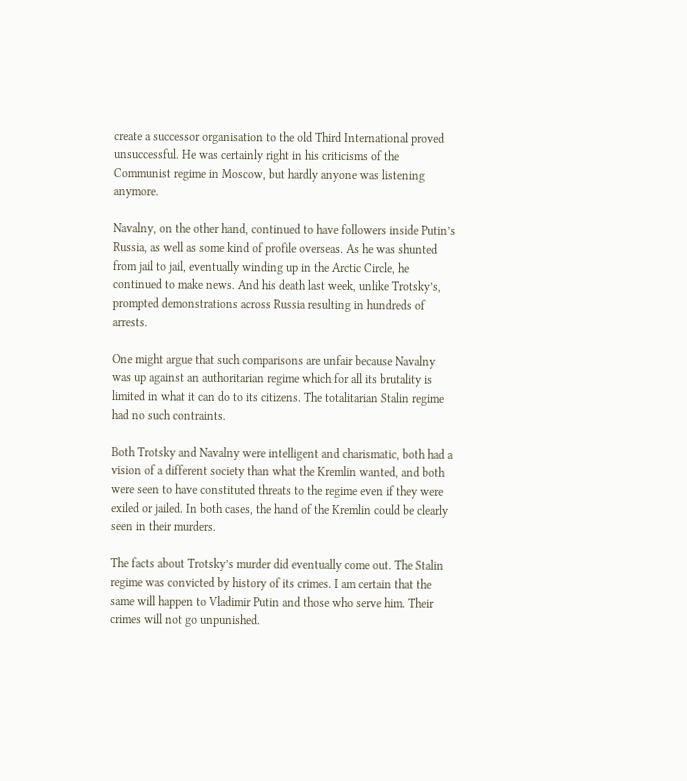create a successor organisation to the old Third International proved unsuccessful. He was certainly right in his criticisms of the Communist regime in Moscow, but hardly anyone was listening anymore.

Navalny, on the other hand, continued to have followers inside Putin’s Russia, as well as some kind of profile overseas. As he was shunted from jail to jail, eventually winding up in the Arctic Circle, he continued to make news. And his death last week, unlike Trotsky’s, prompted demonstrations across Russia resulting in hundreds of arrests.

One might argue that such comparisons are unfair because Navalny was up against an authoritarian regime which for all its brutality is limited in what it can do to its citizens. The totalitarian Stalin regime had no such contraints.

Both Trotsky and Navalny were intelligent and charismatic, both had a vision of a different society than what the Kremlin wanted, and both were seen to have constituted threats to the regime even if they were exiled or jailed. In both cases, the hand of the Kremlin could be clearly seen in their murders.

The facts about Trotsky’s murder did eventually come out. The Stalin regime was convicted by history of its crimes. I am certain that the same will happen to Vladimir Putin and those who serve him. Their crimes will not go unpunished.